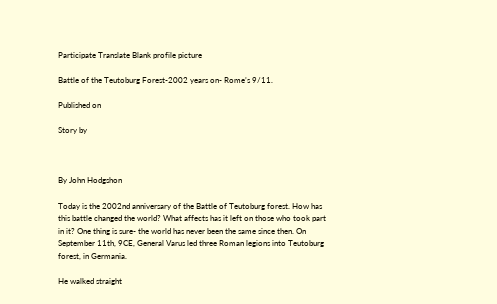Participate Translate Blank profile picture

Battle of the Teutoburg Forest-2002 years on- Rome’s 9/11.

Published on

Story by



By John Hodgshon

Today is the 2002nd anniversary of the Battle of Teutoburg forest. How has this battle changed the world? What affects has it left on those who took part in it? One thing is sure- the world has never been the same since then. On September 11th, 9CE, General Varus led three Roman legions into Teutoburg forest, in Germania.

He walked straight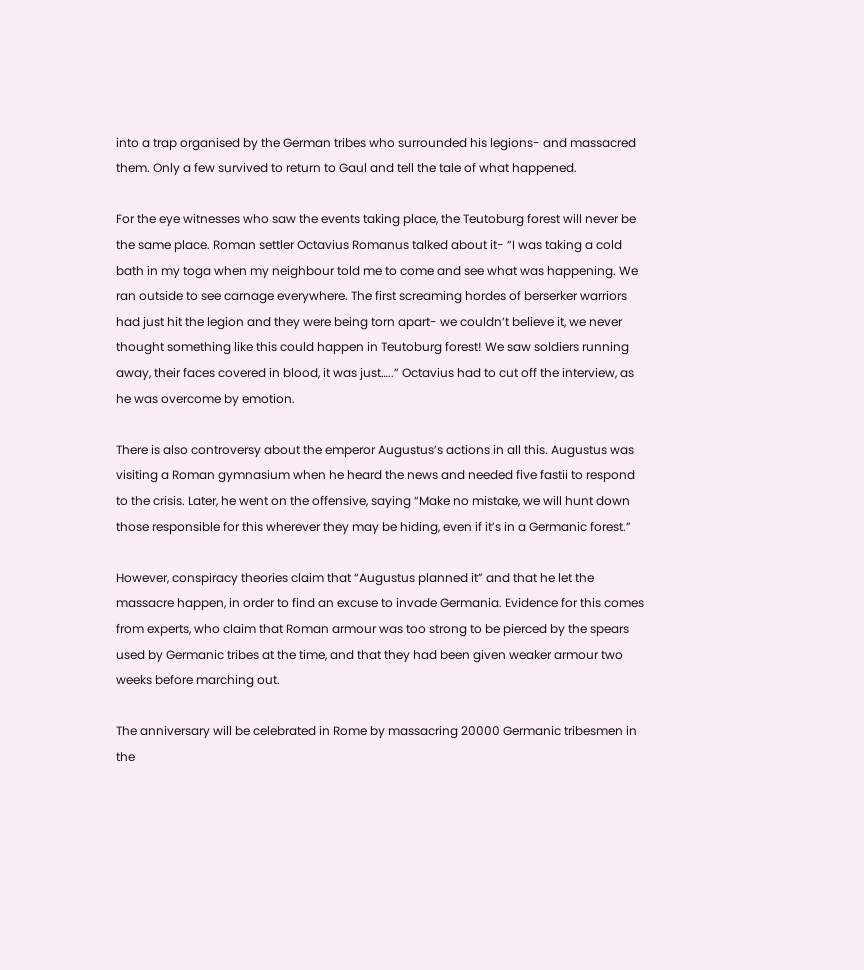into a trap organised by the German tribes who surrounded his legions- and massacred them. Only a few survived to return to Gaul and tell the tale of what happened.

For the eye witnesses who saw the events taking place, the Teutoburg forest will never be the same place. Roman settler Octavius Romanus talked about it- “I was taking a cold bath in my toga when my neighbour told me to come and see what was happening. We ran outside to see carnage everywhere. The first screaming hordes of berserker warriors had just hit the legion and they were being torn apart- we couldn’t believe it, we never thought something like this could happen in Teutoburg forest! We saw soldiers running away, their faces covered in blood, it was just…..” Octavius had to cut off the interview, as he was overcome by emotion.

There is also controversy about the emperor Augustus’s actions in all this. Augustus was visiting a Roman gymnasium when he heard the news and needed five fastii to respond to the crisis. Later, he went on the offensive, saying “Make no mistake, we will hunt down those responsible for this wherever they may be hiding, even if it’s in a Germanic forest.”

However, conspiracy theories claim that “Augustus planned it” and that he let the massacre happen, in order to find an excuse to invade Germania. Evidence for this comes from experts, who claim that Roman armour was too strong to be pierced by the spears used by Germanic tribes at the time, and that they had been given weaker armour two weeks before marching out.

The anniversary will be celebrated in Rome by massacring 20000 Germanic tribesmen in the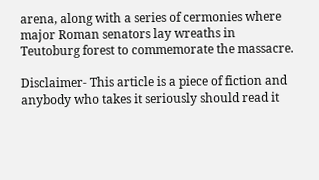arena, along with a series of cermonies where major Roman senators lay wreaths in Teutoburg forest to commemorate the massacre.

Disclaimer- This article is a piece of fiction and anybody who takes it seriously should read it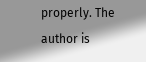properly. The author is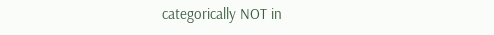categorically NOT in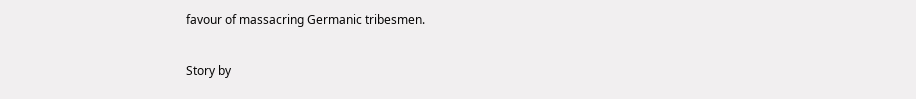favour of massacring Germanic tribesmen.

Story by